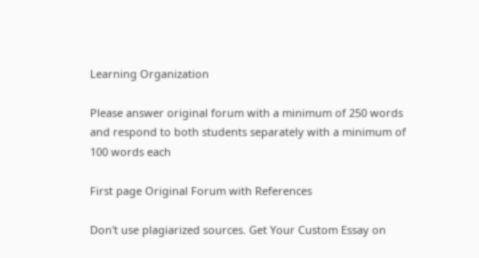Learning Organization

Please answer original forum with a minimum of 250 words and respond to both students separately with a minimum of 100 words each

First page Original Forum with References

Don't use plagiarized sources. Get Your Custom Essay on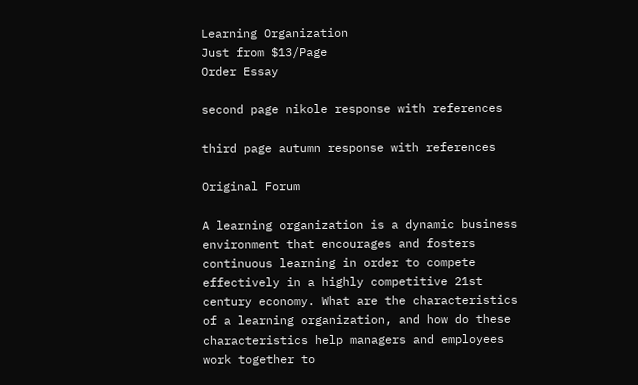Learning Organization
Just from $13/Page
Order Essay

second page nikole response with references

third page autumn response with references

Original Forum

A learning organization is a dynamic business environment that encourages and fosters continuous learning in order to compete effectively in a highly competitive 21st century economy. What are the characteristics of a learning organization, and how do these characteristics help managers and employees work together to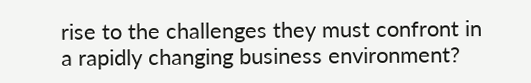rise to the challenges they must confront in a rapidly changing business environment?